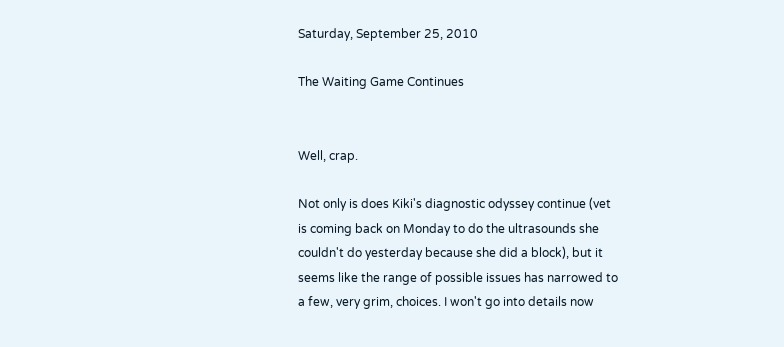Saturday, September 25, 2010

The Waiting Game Continues


Well, crap.

Not only is does Kiki's diagnostic odyssey continue (vet is coming back on Monday to do the ultrasounds she couldn't do yesterday because she did a block), but it seems like the range of possible issues has narrowed to a few, very grim, choices. I won't go into details now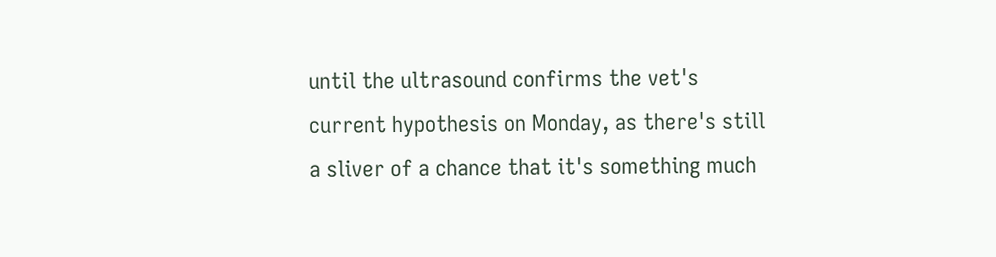until the ultrasound confirms the vet's current hypothesis on Monday, as there's still a sliver of a chance that it's something much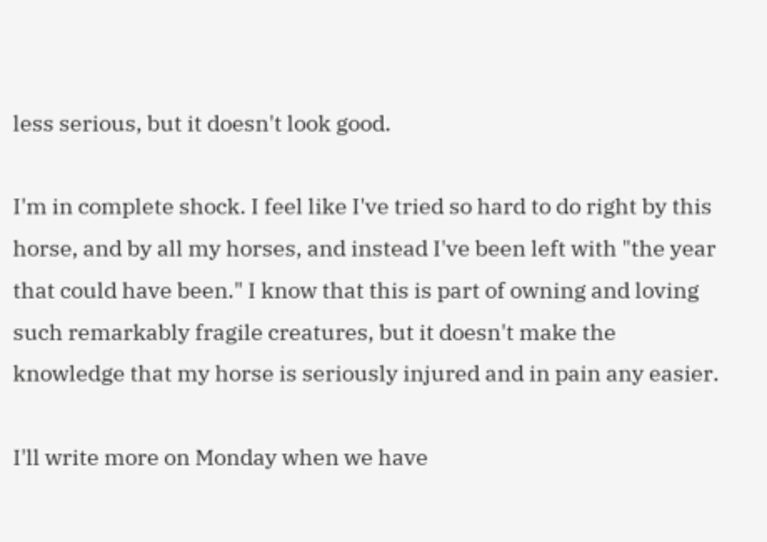less serious, but it doesn't look good.

I'm in complete shock. I feel like I've tried so hard to do right by this horse, and by all my horses, and instead I've been left with "the year that could have been." I know that this is part of owning and loving such remarkably fragile creatures, but it doesn't make the knowledge that my horse is seriously injured and in pain any easier.

I'll write more on Monday when we have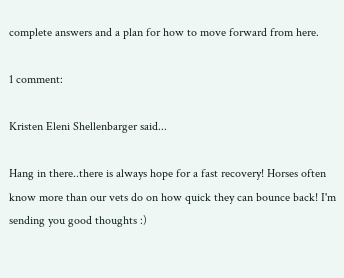complete answers and a plan for how to move forward from here.

1 comment:

Kristen Eleni Shellenbarger said...

Hang in there..there is always hope for a fast recovery! Horses often know more than our vets do on how quick they can bounce back! I'm sending you good thoughts :)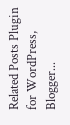Related Posts Plugin for WordPress, Blogger...